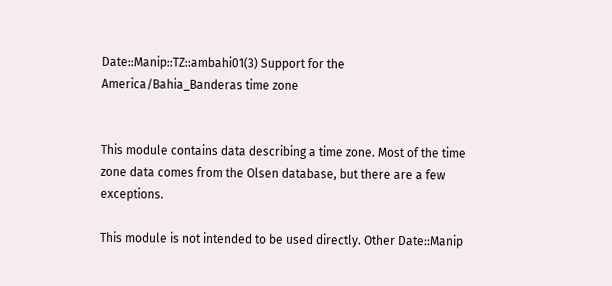Date::Manip::TZ::ambahi01(3) Support for the America/Bahia_Banderas time zone


This module contains data describing a time zone. Most of the time zone data comes from the Olsen database, but there are a few exceptions.

This module is not intended to be used directly. Other Date::Manip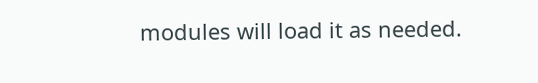modules will load it as needed.